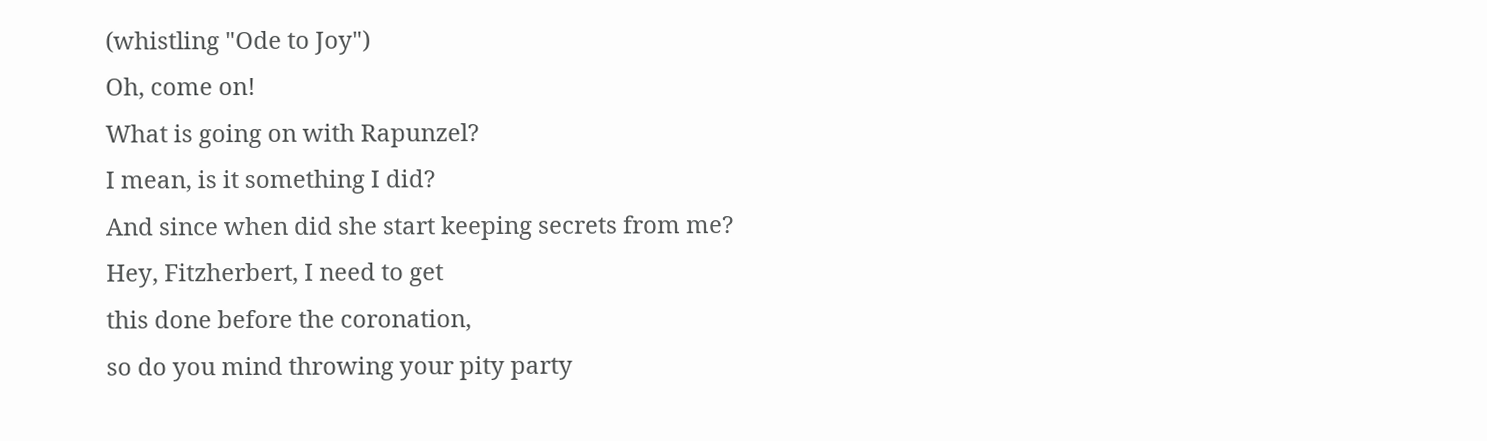(whistling "Ode to Joy")
Oh, come on!
What is going on with Rapunzel?
I mean, is it something I did?
And since when did she start keeping secrets from me?
Hey, Fitzherbert, I need to get
this done before the coronation,
so do you mind throwing your pity party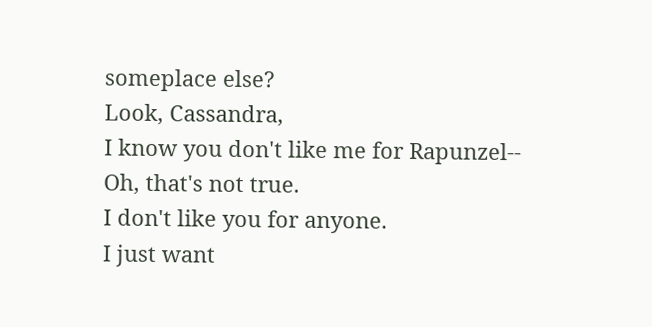someplace else?
Look, Cassandra,
I know you don't like me for Rapunzel--
Oh, that's not true.
I don't like you for anyone.
I just want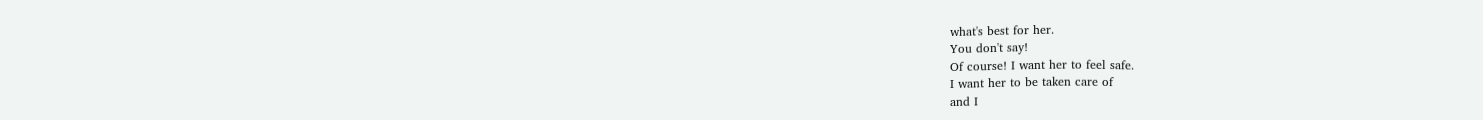what's best for her.
You don't say!
Of course! I want her to feel safe.
I want her to be taken care of
and I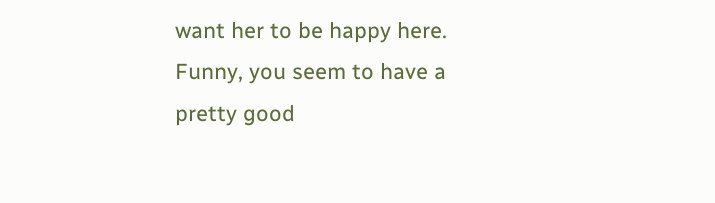want her to be happy here.
Funny, you seem to have a pretty good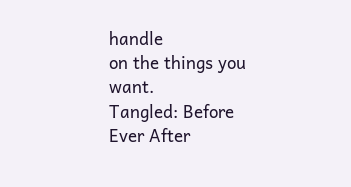handle
on the things you want.
Tangled: Before Ever After